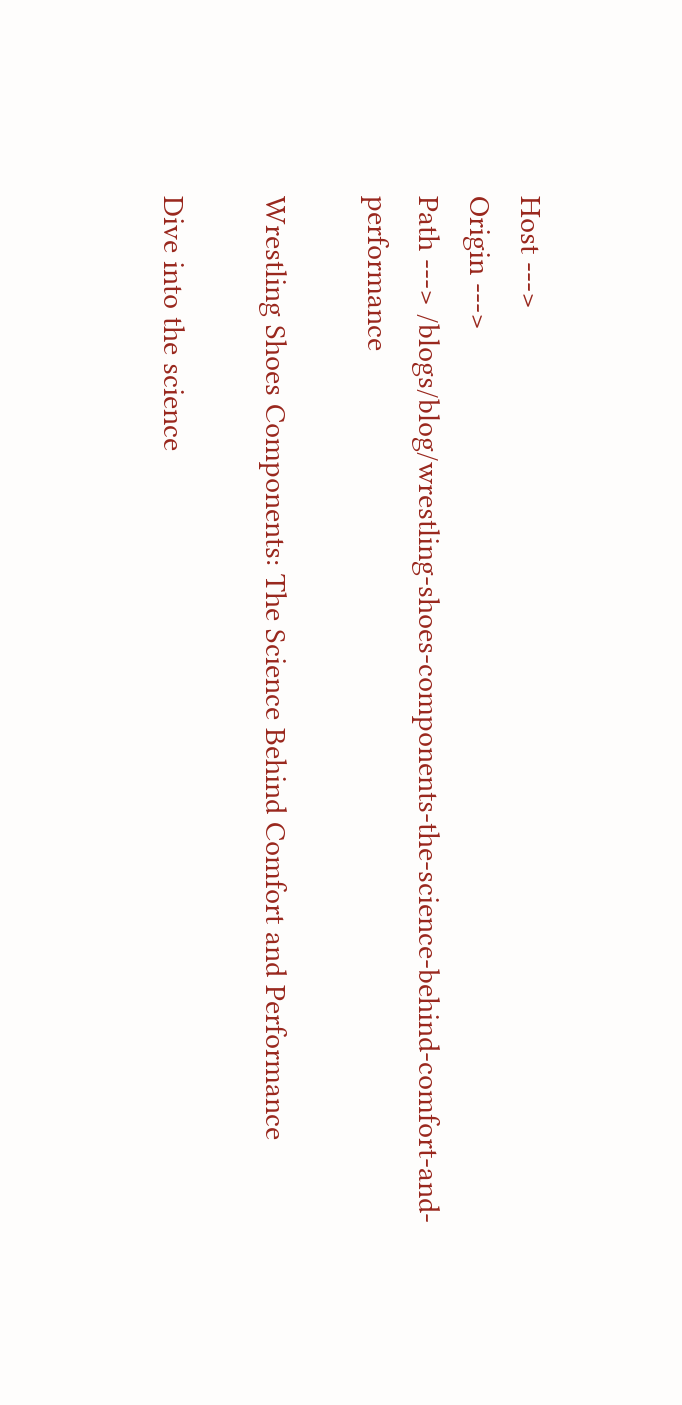Host --->
Origin --->
Path ---> /blogs/blog/wrestling-shoes-components-the-science-behind-comfort-and-performance

Wrestling Shoes Components: The Science Behind Comfort and Performance

Dive into the science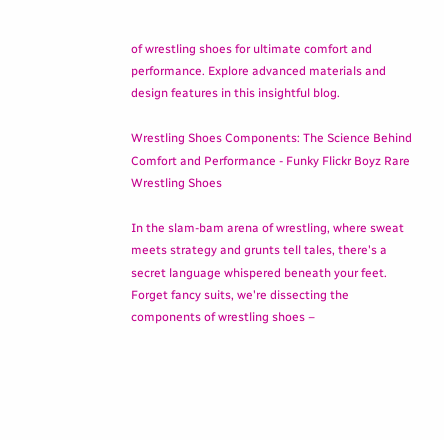of wrestling shoes for ultimate comfort and performance. Explore advanced materials and design features in this insightful blog.

Wrestling Shoes Components: The Science Behind Comfort and Performance - Funky Flickr Boyz Rare Wrestling Shoes

In the slam-bam arena of wrestling, where sweat meets strategy and grunts tell tales, there's a secret language whispered beneath your feet. Forget fancy suits, we're dissecting the components of wrestling shoes –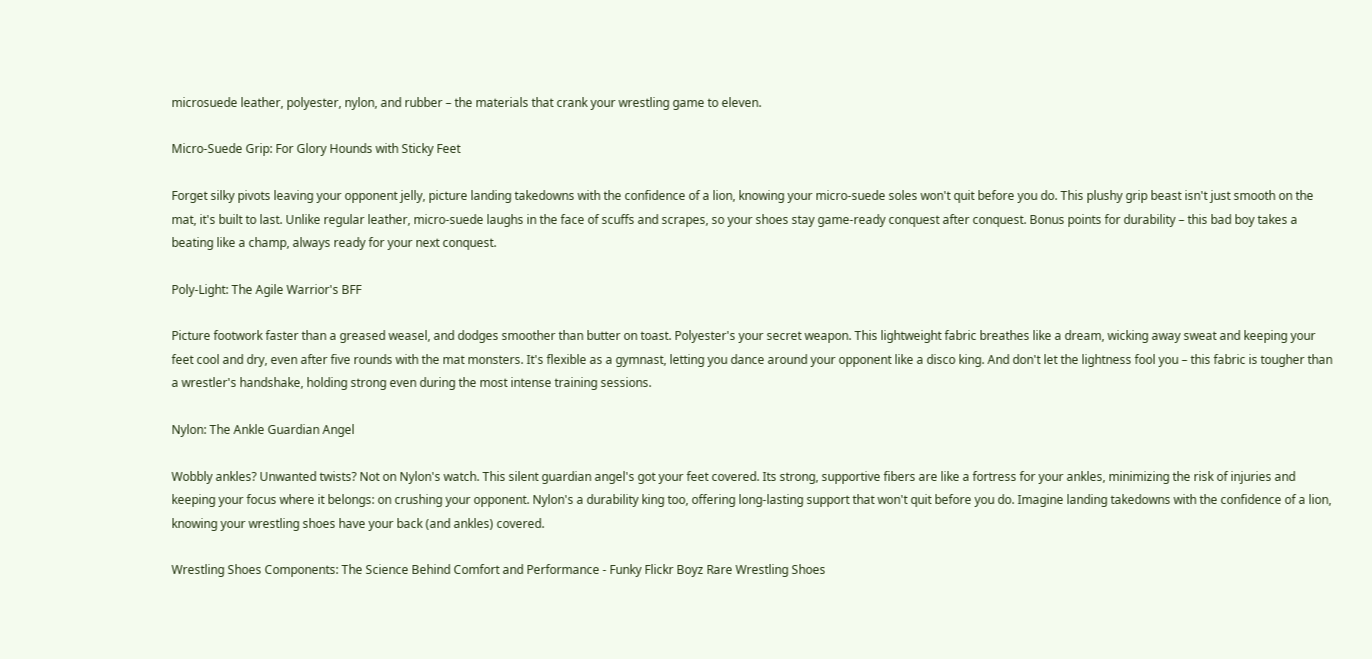microsuede leather, polyester, nylon, and rubber – the materials that crank your wrestling game to eleven.

Micro-Suede Grip: For Glory Hounds with Sticky Feet

Forget silky pivots leaving your opponent jelly, picture landing takedowns with the confidence of a lion, knowing your micro-suede soles won't quit before you do. This plushy grip beast isn't just smooth on the mat, it's built to last. Unlike regular leather, micro-suede laughs in the face of scuffs and scrapes, so your shoes stay game-ready conquest after conquest. Bonus points for durability – this bad boy takes a beating like a champ, always ready for your next conquest.

Poly-Light: The Agile Warrior's BFF

Picture footwork faster than a greased weasel, and dodges smoother than butter on toast. Polyester's your secret weapon. This lightweight fabric breathes like a dream, wicking away sweat and keeping your feet cool and dry, even after five rounds with the mat monsters. It's flexible as a gymnast, letting you dance around your opponent like a disco king. And don't let the lightness fool you – this fabric is tougher than a wrestler's handshake, holding strong even during the most intense training sessions.

Nylon: The Ankle Guardian Angel

Wobbly ankles? Unwanted twists? Not on Nylon's watch. This silent guardian angel's got your feet covered. Its strong, supportive fibers are like a fortress for your ankles, minimizing the risk of injuries and keeping your focus where it belongs: on crushing your opponent. Nylon's a durability king too, offering long-lasting support that won't quit before you do. Imagine landing takedowns with the confidence of a lion, knowing your wrestling shoes have your back (and ankles) covered.

Wrestling Shoes Components: The Science Behind Comfort and Performance - Funky Flickr Boyz Rare Wrestling Shoes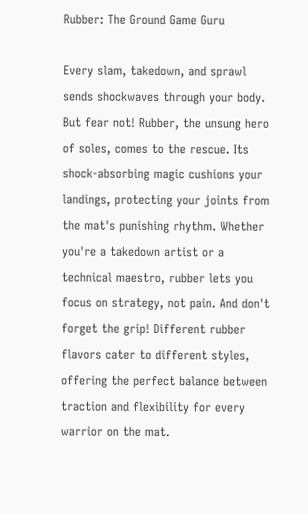Rubber: The Ground Game Guru

Every slam, takedown, and sprawl sends shockwaves through your body. But fear not! Rubber, the unsung hero of soles, comes to the rescue. Its shock-absorbing magic cushions your landings, protecting your joints from the mat's punishing rhythm. Whether you're a takedown artist or a technical maestro, rubber lets you focus on strategy, not pain. And don't forget the grip! Different rubber flavors cater to different styles, offering the perfect balance between traction and flexibility for every warrior on the mat.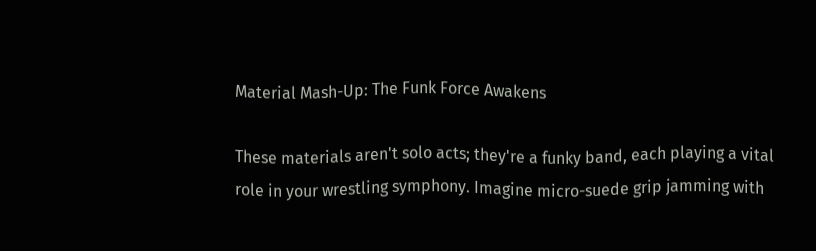Material Mash-Up: The Funk Force Awakens

These materials aren't solo acts; they're a funky band, each playing a vital role in your wrestling symphony. Imagine micro-suede grip jamming with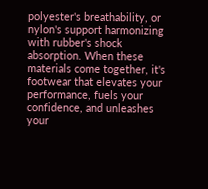polyester's breathability, or nylon's support harmonizing with rubber's shock absorption. When these materials come together, it's footwear that elevates your performance, fuels your confidence, and unleashes your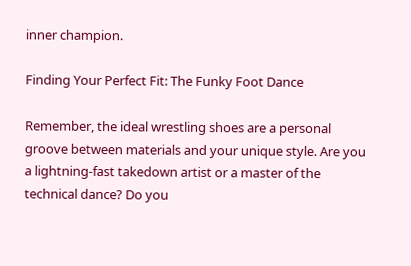inner champion.

Finding Your Perfect Fit: The Funky Foot Dance

Remember, the ideal wrestling shoes are a personal groove between materials and your unique style. Are you a lightning-fast takedown artist or a master of the technical dance? Do you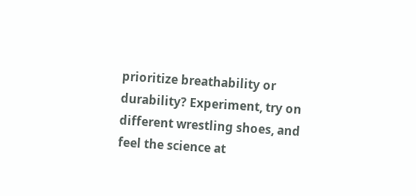prioritize breathability or durability? Experiment, try on different wrestling shoes, and feel the science at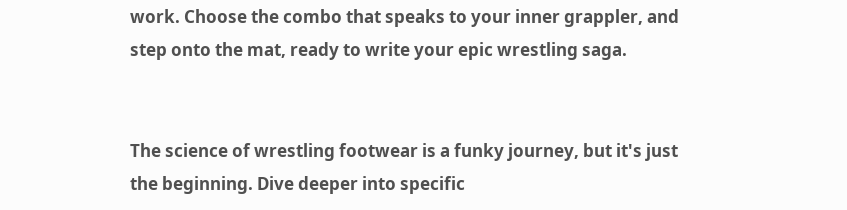work. Choose the combo that speaks to your inner grappler, and step onto the mat, ready to write your epic wrestling saga.


The science of wrestling footwear is a funky journey, but it's just the beginning. Dive deeper into specific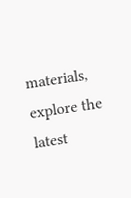materials, explore the latest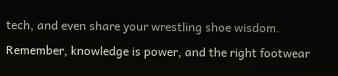tech, and even share your wrestling shoe wisdom. Remember, knowledge is power, and the right footwear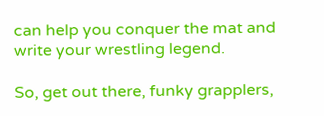can help you conquer the mat and write your wrestling legend.

So, get out there, funky grapplers,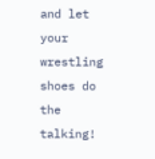and let your wrestling shoes do the talking!